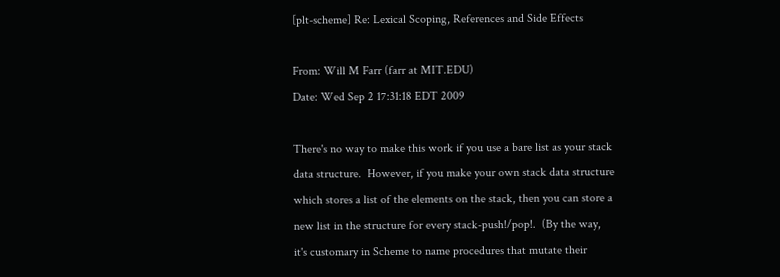[plt-scheme] Re: Lexical Scoping, References and Side Effects

From: Will M Farr (farr at MIT.EDU)
Date: Wed Sep 2 17:31:18 EDT 2009

There's no way to make this work if you use a bare list as your stack
data structure.  However, if you make your own stack data structure
which stores a list of the elements on the stack, then you can store a
new list in the structure for every stack-push!/pop!.  (By the way,
it's customary in Scheme to name procedures that mutate their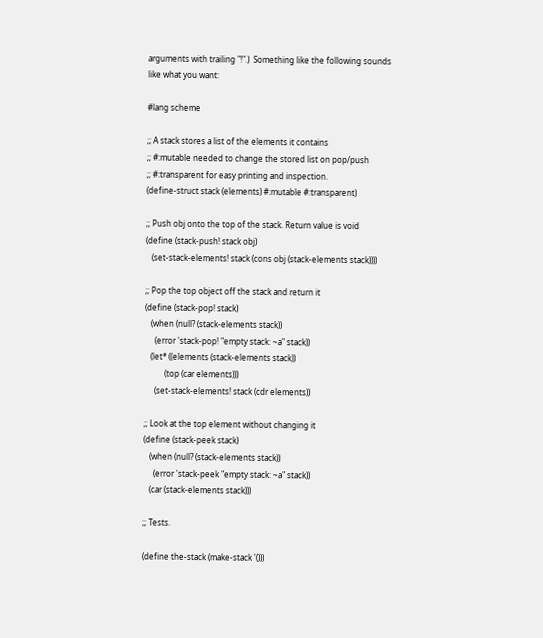arguments with trailing "!".)  Something like the following sounds
like what you want:

#lang scheme

;; A stack stores a list of the elements it contains
;; #:mutable needed to change the stored list on pop/push
;; #:transparent for easy printing and inspection.
(define-struct stack (elements) #:mutable #:transparent)

;; Push obj onto the top of the stack. Return value is void
(define (stack-push! stack obj)
   (set-stack-elements! stack (cons obj (stack-elements stack))))

;; Pop the top object off the stack and return it
(define (stack-pop! stack)
   (when (null? (stack-elements stack))
     (error 'stack-pop! "empty stack: ~a" stack))
   (let* ((elements (stack-elements stack))
          (top (car elements)))
     (set-stack-elements! stack (cdr elements))

;; Look at the top element without changing it
(define (stack-peek stack)
   (when (null? (stack-elements stack))
     (error 'stack-peek "empty stack: ~a" stack))
   (car (stack-elements stack)))

;; Tests.

(define the-stack (make-stack '()))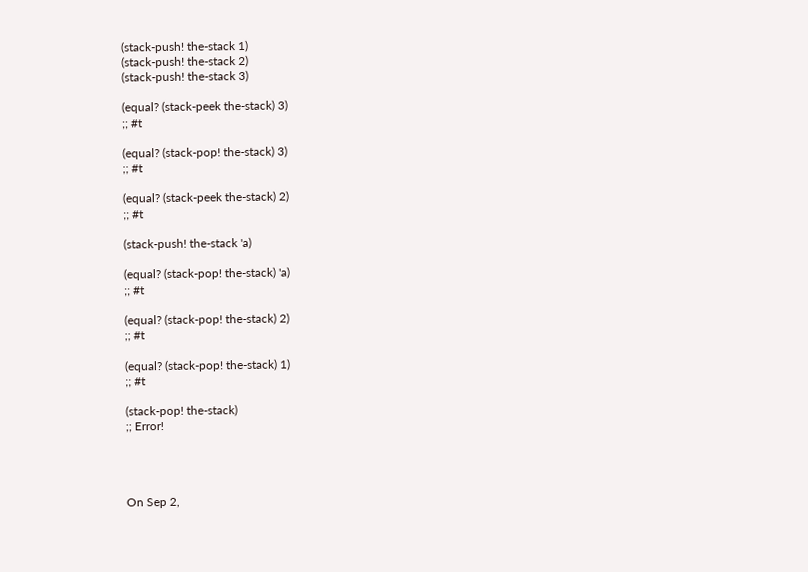(stack-push! the-stack 1)
(stack-push! the-stack 2)
(stack-push! the-stack 3)

(equal? (stack-peek the-stack) 3)
;; #t

(equal? (stack-pop! the-stack) 3)
;; #t

(equal? (stack-peek the-stack) 2)
;; #t

(stack-push! the-stack 'a)

(equal? (stack-pop! the-stack) 'a)
;; #t

(equal? (stack-pop! the-stack) 2)
;; #t

(equal? (stack-pop! the-stack) 1)
;; #t

(stack-pop! the-stack)
;; Error!




On Sep 2,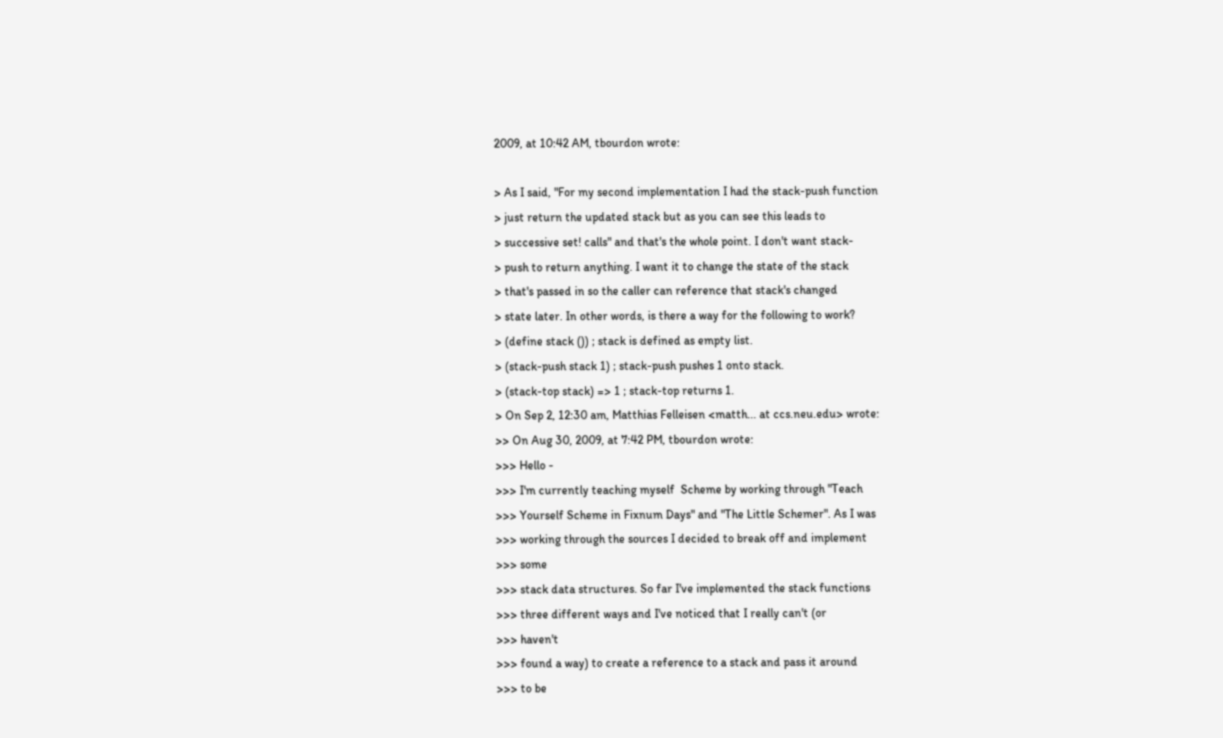2009, at 10:42 AM, tbourdon wrote:

> As I said, "For my second implementation I had the stack-push function
> just return the updated stack but as you can see this leads to
> successive set! calls" and that's the whole point. I don't want stack-
> push to return anything. I want it to change the state of the stack
> that's passed in so the caller can reference that stack's changed
> state later. In other words, is there a way for the following to work?
> (define stack ()) ; stack is defined as empty list.
> (stack-push stack 1) ; stack-push pushes 1 onto stack.
> (stack-top stack) => 1 ; stack-top returns 1.
> On Sep 2, 12:30 am, Matthias Felleisen <matth... at ccs.neu.edu> wrote:
>> On Aug 30, 2009, at 7:42 PM, tbourdon wrote:
>>> Hello -
>>> I'm currently teaching myself  Scheme by working through "Teach
>>> Yourself Scheme in Fixnum Days" and "The Little Schemer". As I was
>>> working through the sources I decided to break off and implement
>>> some
>>> stack data structures. So far I've implemented the stack functions
>>> three different ways and I've noticed that I really can't (or
>>> haven't
>>> found a way) to create a reference to a stack and pass it around
>>> to be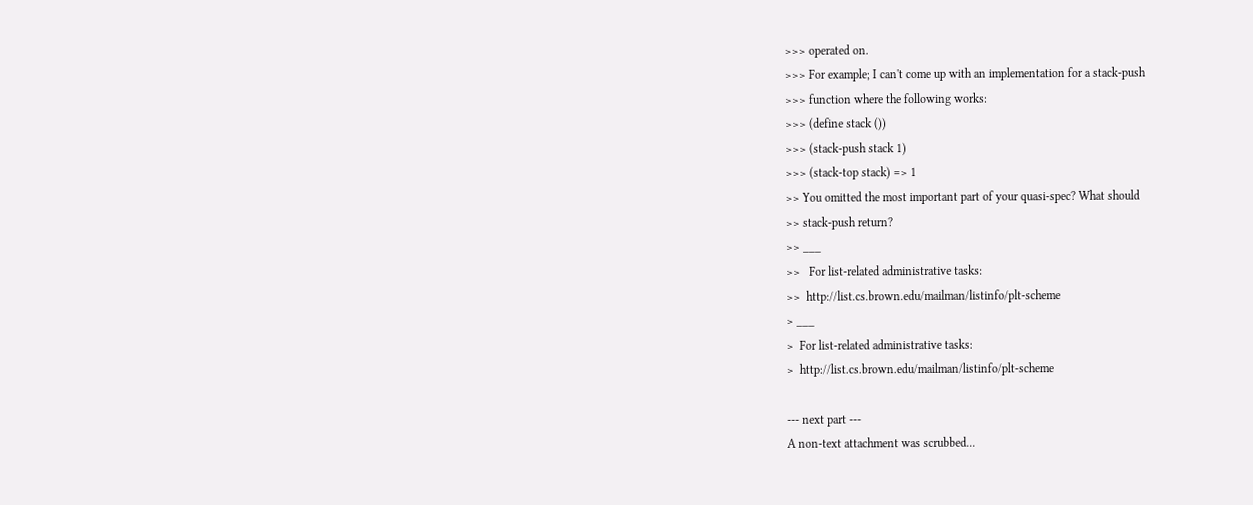>>> operated on.
>>> For example; I can't come up with an implementation for a stack-push
>>> function where the following works:
>>> (define stack ())
>>> (stack-push stack 1)
>>> (stack-top stack) => 1
>> You omitted the most important part of your quasi-spec? What should
>> stack-push return?
>> ___
>>   For list-related administrative tasks:
>>  http://list.cs.brown.edu/mailman/listinfo/plt-scheme
> ___
>  For list-related administrative tasks:
>  http://list.cs.brown.edu/mailman/listinfo/plt-scheme

--- next part ---
A non-text attachment was scrubbed...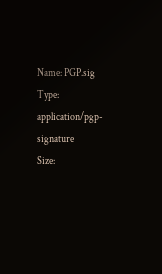Name: PGP.sig
Type: application/pgp-signature
Size: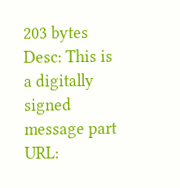203 bytes
Desc: This is a digitally signed message part
URL: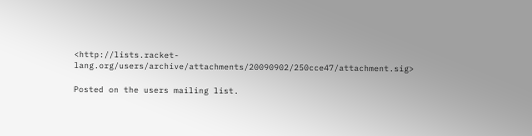<http://lists.racket-lang.org/users/archive/attachments/20090902/250cce47/attachment.sig>

Posted on the users mailing list.